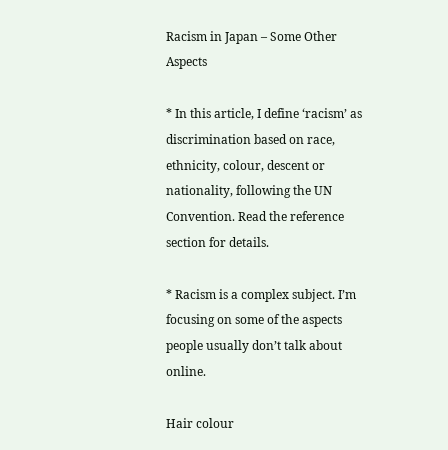Racism in Japan – Some Other Aspects

* In this article, I define ‘racism’ as discrimination based on race, ethnicity, colour, descent or nationality, following the UN Convention. Read the reference section for details.

* Racism is a complex subject. I’m focusing on some of the aspects people usually don’t talk about online.

Hair colour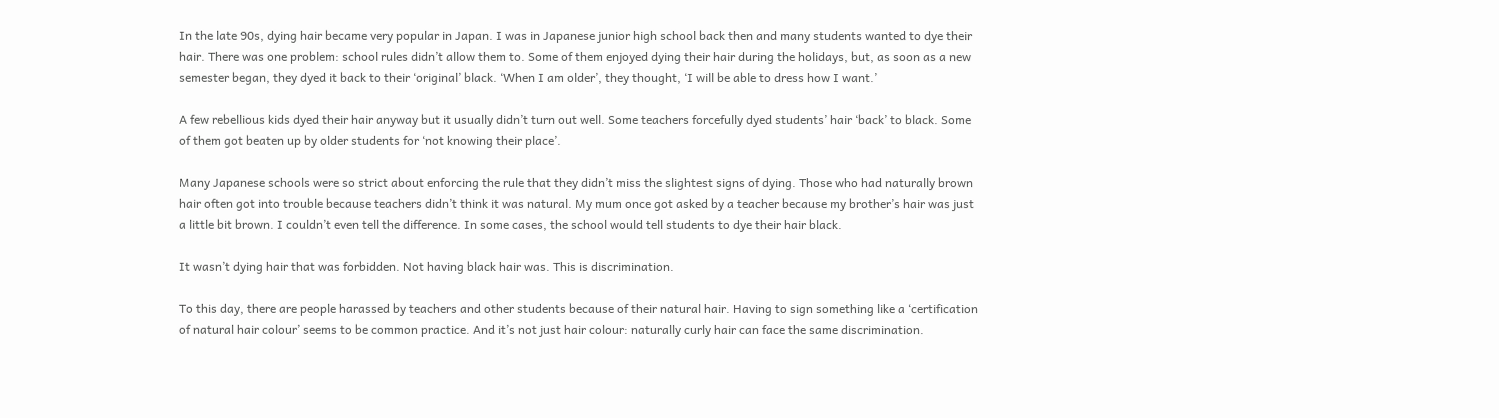In the late 90s, dying hair became very popular in Japan. I was in Japanese junior high school back then and many students wanted to dye their hair. There was one problem: school rules didn’t allow them to. Some of them enjoyed dying their hair during the holidays, but, as soon as a new semester began, they dyed it back to their ‘original’ black. ‘When I am older’, they thought, ‘I will be able to dress how I want.’

A few rebellious kids dyed their hair anyway but it usually didn’t turn out well. Some teachers forcefully dyed students’ hair ‘back’ to black. Some of them got beaten up by older students for ‘not knowing their place’.

Many Japanese schools were so strict about enforcing the rule that they didn’t miss the slightest signs of dying. Those who had naturally brown hair often got into trouble because teachers didn’t think it was natural. My mum once got asked by a teacher because my brother’s hair was just a little bit brown. I couldn’t even tell the difference. In some cases, the school would tell students to dye their hair black.

It wasn’t dying hair that was forbidden. Not having black hair was. This is discrimination.

To this day, there are people harassed by teachers and other students because of their natural hair. Having to sign something like a ‘certification of natural hair colour’ seems to be common practice. And it’s not just hair colour: naturally curly hair can face the same discrimination.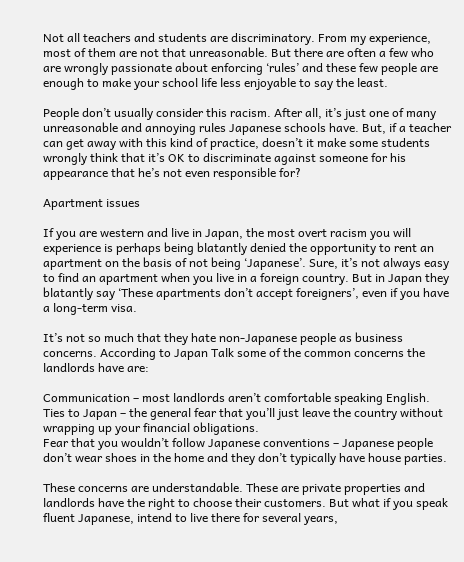Not all teachers and students are discriminatory. From my experience, most of them are not that unreasonable. But there are often a few who are wrongly passionate about enforcing ‘rules’ and these few people are enough to make your school life less enjoyable to say the least.

People don’t usually consider this racism. After all, it’s just one of many unreasonable and annoying rules Japanese schools have. But, if a teacher can get away with this kind of practice, doesn’t it make some students wrongly think that it’s OK to discriminate against someone for his appearance that he’s not even responsible for?

Apartment issues

If you are western and live in Japan, the most overt racism you will experience is perhaps being blatantly denied the opportunity to rent an apartment on the basis of not being ‘Japanese’. Sure, it’s not always easy to find an apartment when you live in a foreign country. But in Japan they blatantly say ‘These apartments don’t accept foreigners’, even if you have a long-term visa.

It’s not so much that they hate non-Japanese people as business concerns. According to Japan Talk some of the common concerns the landlords have are:

Communication – most landlords aren’t comfortable speaking English.
Ties to Japan – the general fear that you’ll just leave the country without wrapping up your financial obligations.
Fear that you wouldn’t follow Japanese conventions – Japanese people don’t wear shoes in the home and they don’t typically have house parties.

These concerns are understandable. These are private properties and landlords have the right to choose their customers. But what if you speak fluent Japanese, intend to live there for several years,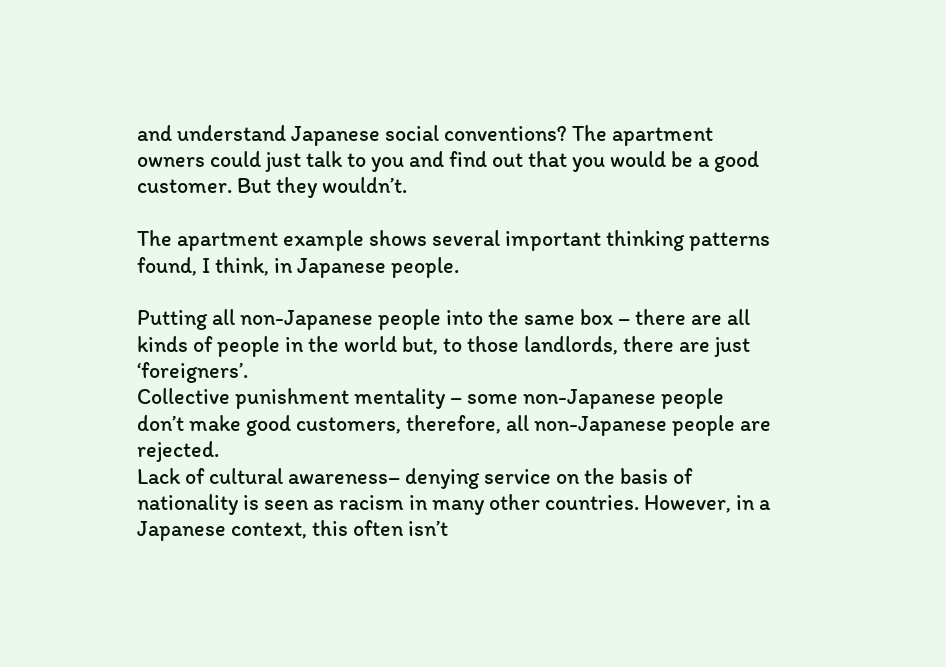and understand Japanese social conventions? The apartment owners could just talk to you and find out that you would be a good customer. But they wouldn’t.

The apartment example shows several important thinking patterns found, I think, in Japanese people.

Putting all non-Japanese people into the same box – there are all kinds of people in the world but, to those landlords, there are just ‘foreigners’.
Collective punishment mentality – some non-Japanese people don’t make good customers, therefore, all non-Japanese people are rejected.
Lack of cultural awareness– denying service on the basis of nationality is seen as racism in many other countries. However, in a Japanese context, this often isn’t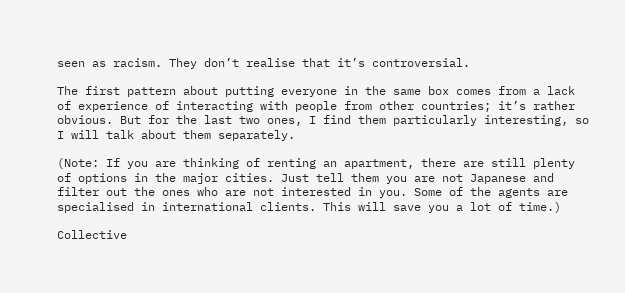seen as racism. They don’t realise that it’s controversial.

The first pattern about putting everyone in the same box comes from a lack of experience of interacting with people from other countries; it’s rather obvious. But for the last two ones, I find them particularly interesting, so I will talk about them separately.

(Note: If you are thinking of renting an apartment, there are still plenty of options in the major cities. Just tell them you are not Japanese and filter out the ones who are not interested in you. Some of the agents are specialised in international clients. This will save you a lot of time.)

Collective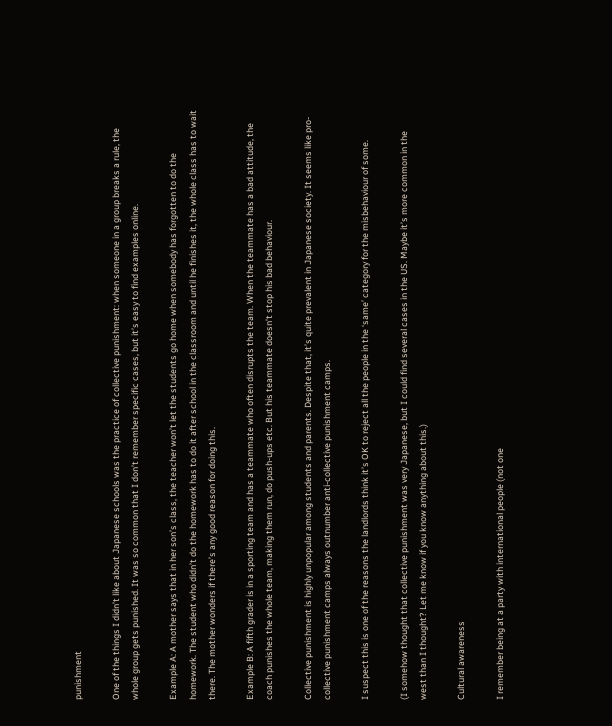punishment

One of the things I didn’t like about Japanese schools was the practice of collective punishment: when someone in a group breaks a rule, the whole group gets punished. It was so common that I don’t remember specific cases, but it’s easy to find examples online.

Example A: A mother says that in her son’s class, the teacher won’t let the students go home when somebody has forgotten to do the homework. The student who didn’t do the homework has to do it after school in the classroom and until he finishes it, the whole class has to wait there. The mother wonders if there’s any good reason for doing this.

Example B: A fifth grader is in a sporting team and has a teammate who often disrupts the team. When the teammate has a bad attitude, the coach punishes the whole team, making them run, do push-ups etc. But his teammate doesn’t stop his bad behaviour.

Collective punishment is highly unpopular among students and parents. Despite that, it’s quite prevalent in Japanese society. It seems like pro-collective punishment camps always outnumber anti-collective punishment camps.

I suspect this is one of the reasons the landlords think it’s OK to reject all the people in the ‘same’ category for the misbehaviour of some.

(I somehow thought that collective punishment was very Japanese, but I could find several cases in the US. Maybe it’s more common in the west than I thought? Let me know if you know anything about this.)

Cultural awareness

I remember being at a party with international people (not one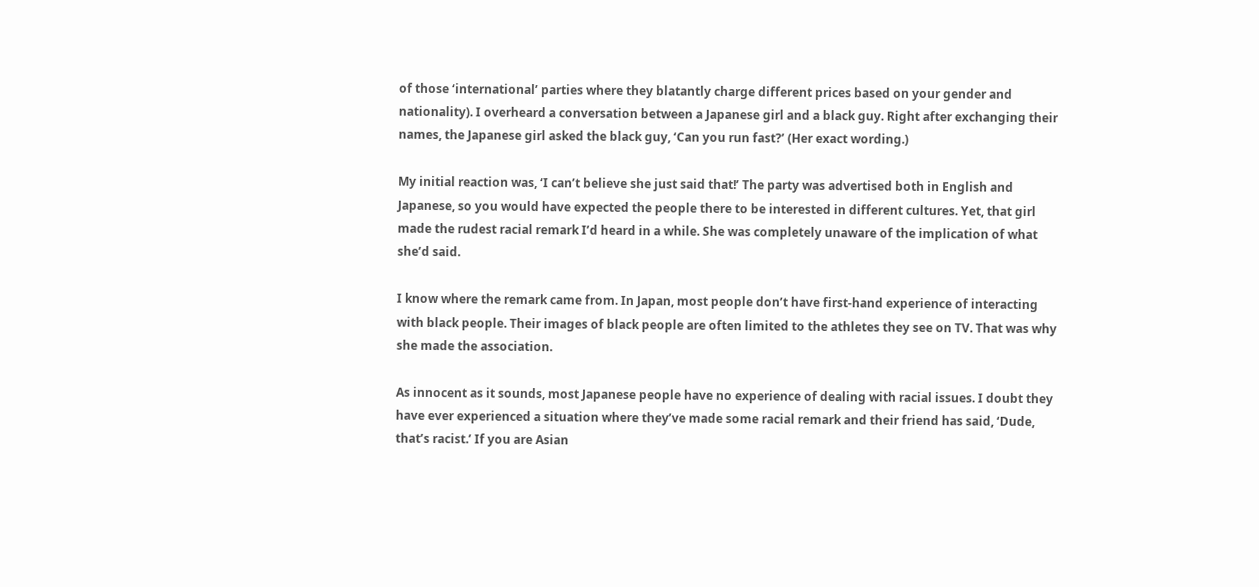of those ‘international’ parties where they blatantly charge different prices based on your gender and nationality). I overheard a conversation between a Japanese girl and a black guy. Right after exchanging their names, the Japanese girl asked the black guy, ‘Can you run fast?’ (Her exact wording.)

My initial reaction was, ‘I can’t believe she just said that!’ The party was advertised both in English and Japanese, so you would have expected the people there to be interested in different cultures. Yet, that girl made the rudest racial remark I’d heard in a while. She was completely unaware of the implication of what she’d said.

I know where the remark came from. In Japan, most people don’t have first-hand experience of interacting with black people. Their images of black people are often limited to the athletes they see on TV. That was why she made the association.

As innocent as it sounds, most Japanese people have no experience of dealing with racial issues. I doubt they have ever experienced a situation where they’ve made some racial remark and their friend has said, ‘Dude, that’s racist.’ If you are Asian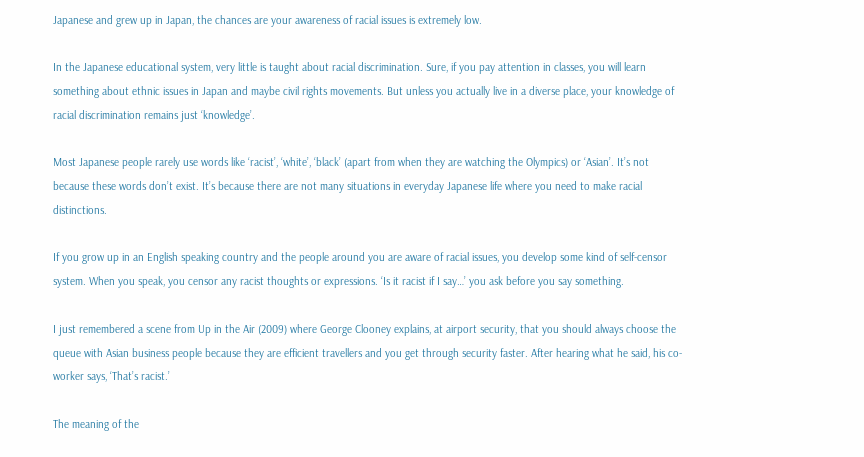Japanese and grew up in Japan, the chances are your awareness of racial issues is extremely low.

In the Japanese educational system, very little is taught about racial discrimination. Sure, if you pay attention in classes, you will learn something about ethnic issues in Japan and maybe civil rights movements. But unless you actually live in a diverse place, your knowledge of racial discrimination remains just ‘knowledge’.

Most Japanese people rarely use words like ‘racist’, ‘white’, ‘black’ (apart from when they are watching the Olympics) or ‘Asian’. It’s not because these words don’t exist. It’s because there are not many situations in everyday Japanese life where you need to make racial distinctions.

If you grow up in an English speaking country and the people around you are aware of racial issues, you develop some kind of self-censor system. When you speak, you censor any racist thoughts or expressions. ‘Is it racist if I say…’ you ask before you say something.

I just remembered a scene from Up in the Air (2009) where George Clooney explains, at airport security, that you should always choose the queue with Asian business people because they are efficient travellers and you get through security faster. After hearing what he said, his co-worker says, ‘That’s racist.’

The meaning of the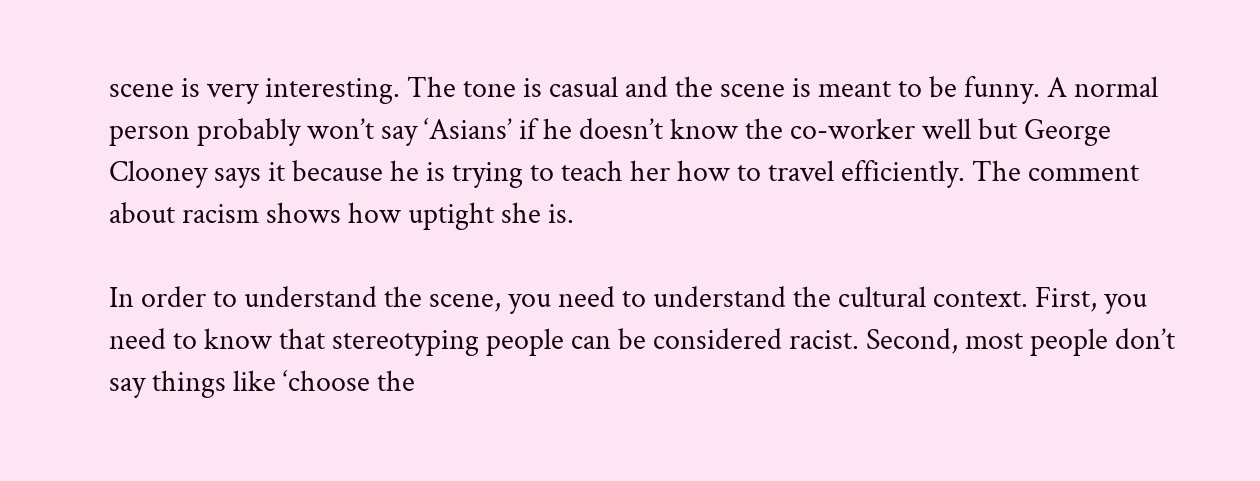scene is very interesting. The tone is casual and the scene is meant to be funny. A normal person probably won’t say ‘Asians’ if he doesn’t know the co-worker well but George Clooney says it because he is trying to teach her how to travel efficiently. The comment about racism shows how uptight she is.

In order to understand the scene, you need to understand the cultural context. First, you need to know that stereotyping people can be considered racist. Second, most people don’t say things like ‘choose the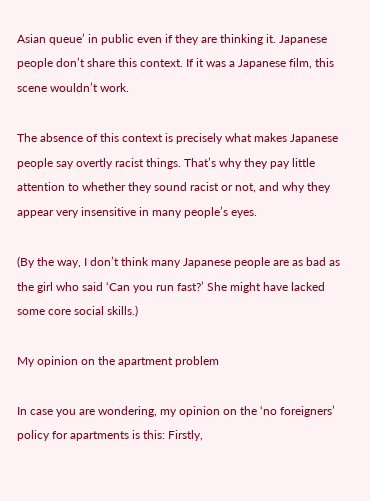Asian queue’ in public even if they are thinking it. Japanese people don’t share this context. If it was a Japanese film, this scene wouldn’t work.

The absence of this context is precisely what makes Japanese people say overtly racist things. That’s why they pay little attention to whether they sound racist or not, and why they appear very insensitive in many people’s eyes.

(By the way, I don’t think many Japanese people are as bad as the girl who said ‘Can you run fast?’ She might have lacked some core social skills.)

My opinion on the apartment problem

In case you are wondering, my opinion on the ‘no foreigners’ policy for apartments is this: Firstly,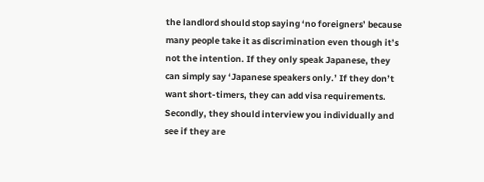the landlord should stop saying ‘no foreigners’ because many people take it as discrimination even though it’s not the intention. If they only speak Japanese, they can simply say ‘Japanese speakers only.’ If they don’t want short-timers, they can add visa requirements. Secondly, they should interview you individually and see if they are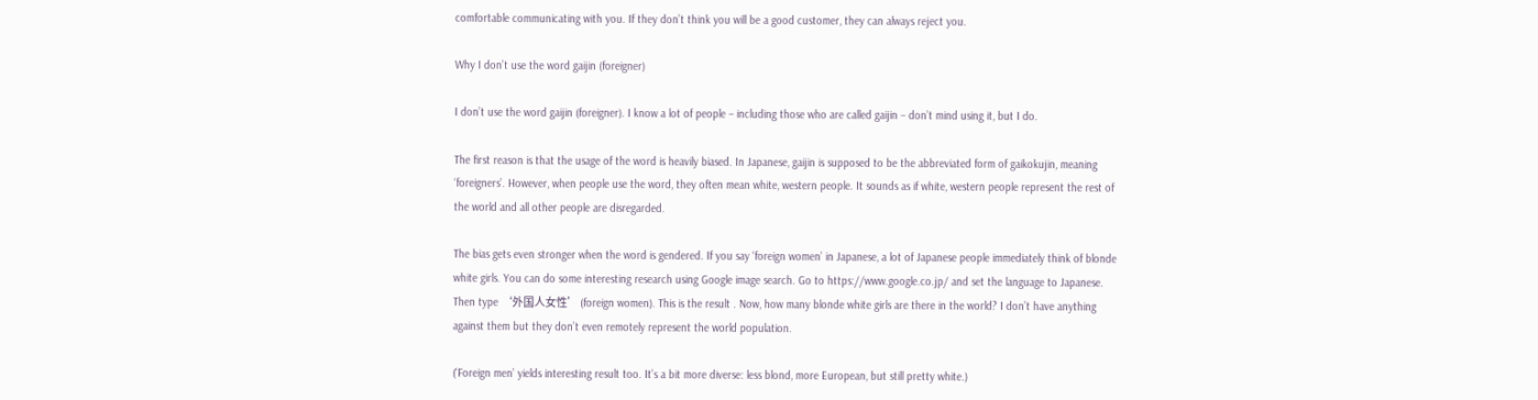comfortable communicating with you. If they don’t think you will be a good customer, they can always reject you.

Why I don’t use the word gaijin (foreigner)

I don’t use the word gaijin (foreigner). I know a lot of people – including those who are called gaijin – don’t mind using it, but I do.

The first reason is that the usage of the word is heavily biased. In Japanese, gaijin is supposed to be the abbreviated form of gaikokujin, meaning ‘foreigners’. However, when people use the word, they often mean white, western people. It sounds as if white, western people represent the rest of the world and all other people are disregarded.

The bias gets even stronger when the word is gendered. If you say ‘foreign women’ in Japanese, a lot of Japanese people immediately think of blonde white girls. You can do some interesting research using Google image search. Go to https://www.google.co.jp/ and set the language to Japanese. Then type ‘外国人女性’ (foreign women). This is the result . Now, how many blonde white girls are there in the world? I don’t have anything against them but they don’t even remotely represent the world population.

(‘Foreign men’ yields interesting result too. It’s a bit more diverse: less blond, more European, but still pretty white.)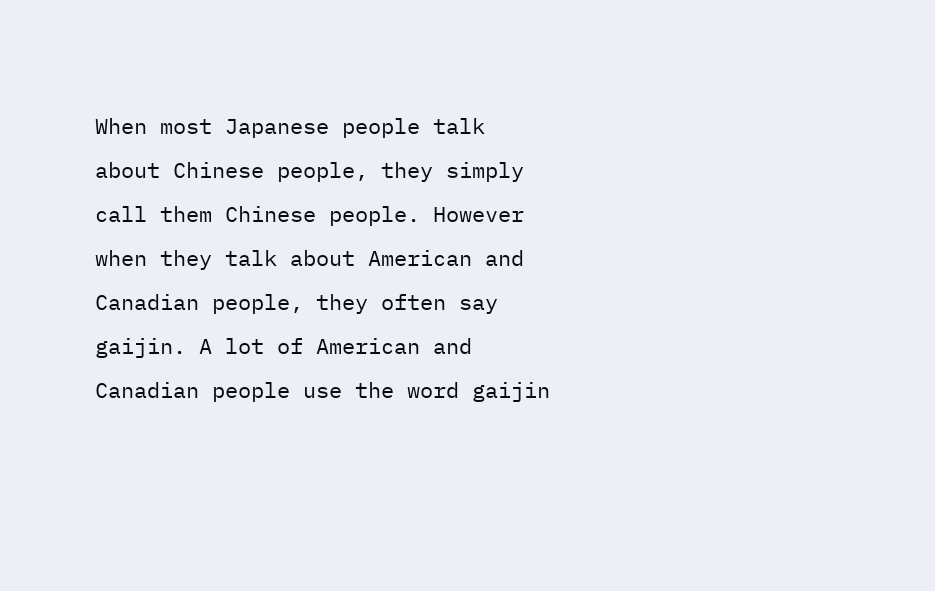When most Japanese people talk about Chinese people, they simply call them Chinese people. However when they talk about American and Canadian people, they often say gaijin. A lot of American and Canadian people use the word gaijin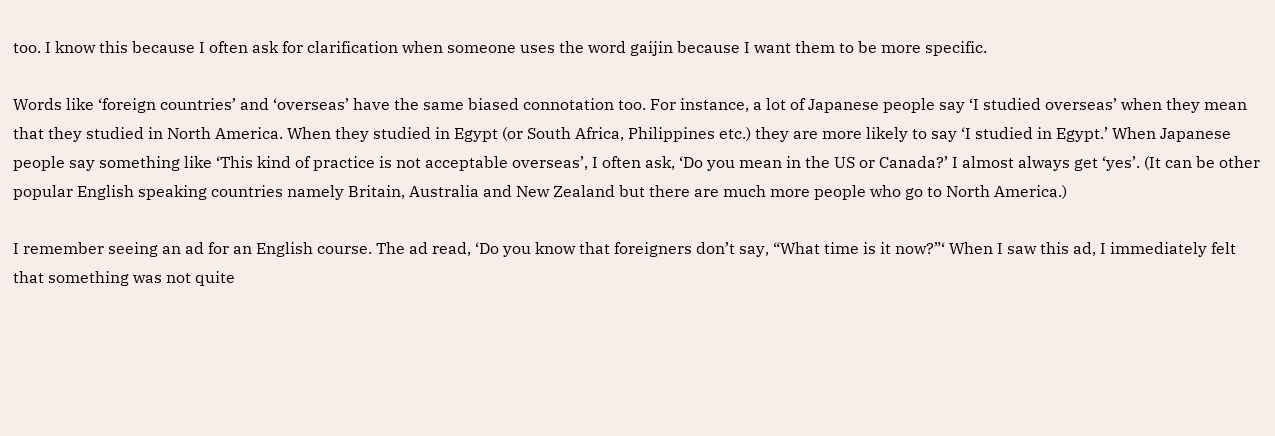too. I know this because I often ask for clarification when someone uses the word gaijin because I want them to be more specific.

Words like ‘foreign countries’ and ‘overseas’ have the same biased connotation too. For instance, a lot of Japanese people say ‘I studied overseas’ when they mean that they studied in North America. When they studied in Egypt (or South Africa, Philippines etc.) they are more likely to say ‘I studied in Egypt.’ When Japanese people say something like ‘This kind of practice is not acceptable overseas’, I often ask, ‘Do you mean in the US or Canada?’ I almost always get ‘yes’. (It can be other popular English speaking countries namely Britain, Australia and New Zealand but there are much more people who go to North America.)

I remember seeing an ad for an English course. The ad read, ‘Do you know that foreigners don’t say, “What time is it now?”‘ When I saw this ad, I immediately felt that something was not quite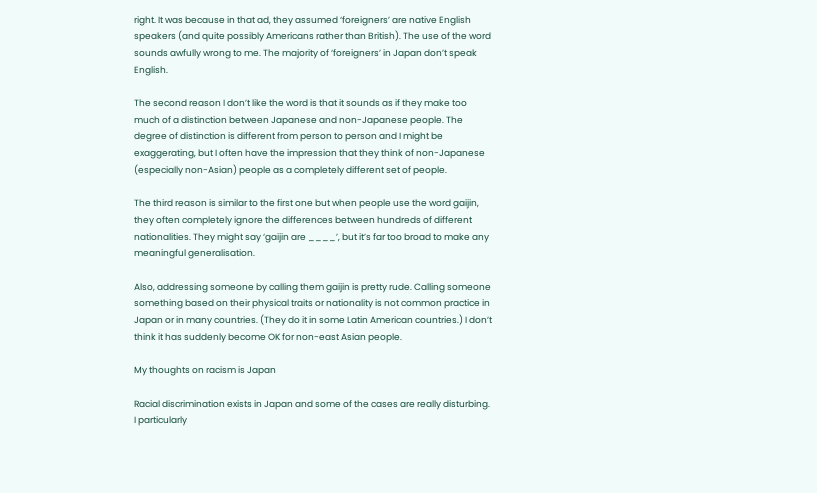right. It was because in that ad, they assumed ‘foreigners’ are native English speakers (and quite possibly Americans rather than British). The use of the word sounds awfully wrong to me. The majority of ‘foreigners’ in Japan don’t speak English.

The second reason I don’t like the word is that it sounds as if they make too much of a distinction between Japanese and non-Japanese people. The degree of distinction is different from person to person and I might be exaggerating, but I often have the impression that they think of non-Japanese (especially non-Asian) people as a completely different set of people.

The third reason is similar to the first one but when people use the word gaijin, they often completely ignore the differences between hundreds of different nationalities. They might say ‘gaijin are ____’, but it’s far too broad to make any meaningful generalisation.

Also, addressing someone by calling them gaijin is pretty rude. Calling someone something based on their physical traits or nationality is not common practice in Japan or in many countries. (They do it in some Latin American countries.) I don’t think it has suddenly become OK for non-east Asian people.

My thoughts on racism is Japan

Racial discrimination exists in Japan and some of the cases are really disturbing. I particularly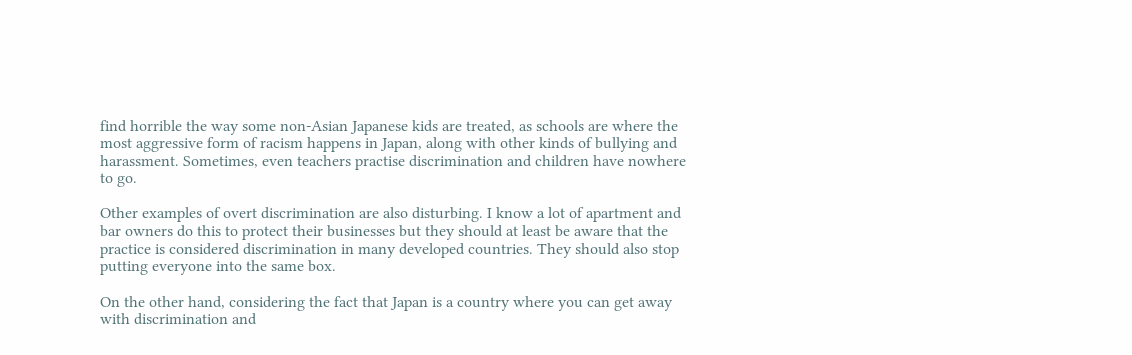find horrible the way some non-Asian Japanese kids are treated, as schools are where the most aggressive form of racism happens in Japan, along with other kinds of bullying and harassment. Sometimes, even teachers practise discrimination and children have nowhere to go.

Other examples of overt discrimination are also disturbing. I know a lot of apartment and bar owners do this to protect their businesses but they should at least be aware that the practice is considered discrimination in many developed countries. They should also stop putting everyone into the same box.

On the other hand, considering the fact that Japan is a country where you can get away with discrimination and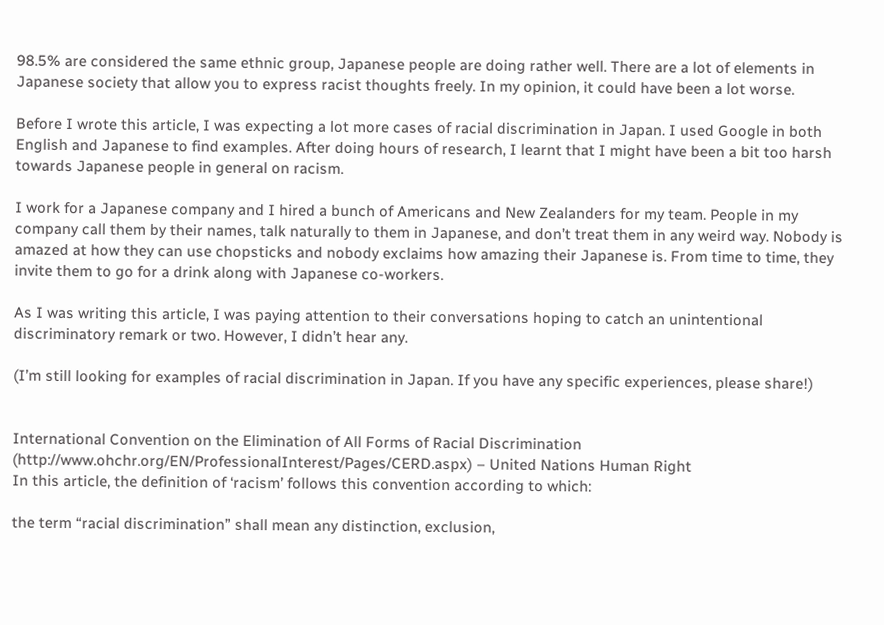98.5% are considered the same ethnic group, Japanese people are doing rather well. There are a lot of elements in Japanese society that allow you to express racist thoughts freely. In my opinion, it could have been a lot worse.

Before I wrote this article, I was expecting a lot more cases of racial discrimination in Japan. I used Google in both English and Japanese to find examples. After doing hours of research, I learnt that I might have been a bit too harsh towards Japanese people in general on racism.

I work for a Japanese company and I hired a bunch of Americans and New Zealanders for my team. People in my company call them by their names, talk naturally to them in Japanese, and don’t treat them in any weird way. Nobody is amazed at how they can use chopsticks and nobody exclaims how amazing their Japanese is. From time to time, they invite them to go for a drink along with Japanese co-workers.

As I was writing this article, I was paying attention to their conversations hoping to catch an unintentional discriminatory remark or two. However, I didn’t hear any.

(I’m still looking for examples of racial discrimination in Japan. If you have any specific experiences, please share!)


International Convention on the Elimination of All Forms of Racial Discrimination (http://www.ohchr.org/EN/ProfessionalInterest/Pages/CERD.aspx) – United Nations Human Right
In this article, the definition of ‘racism’ follows this convention according to which:

the term “racial discrimination” shall mean any distinction, exclusion,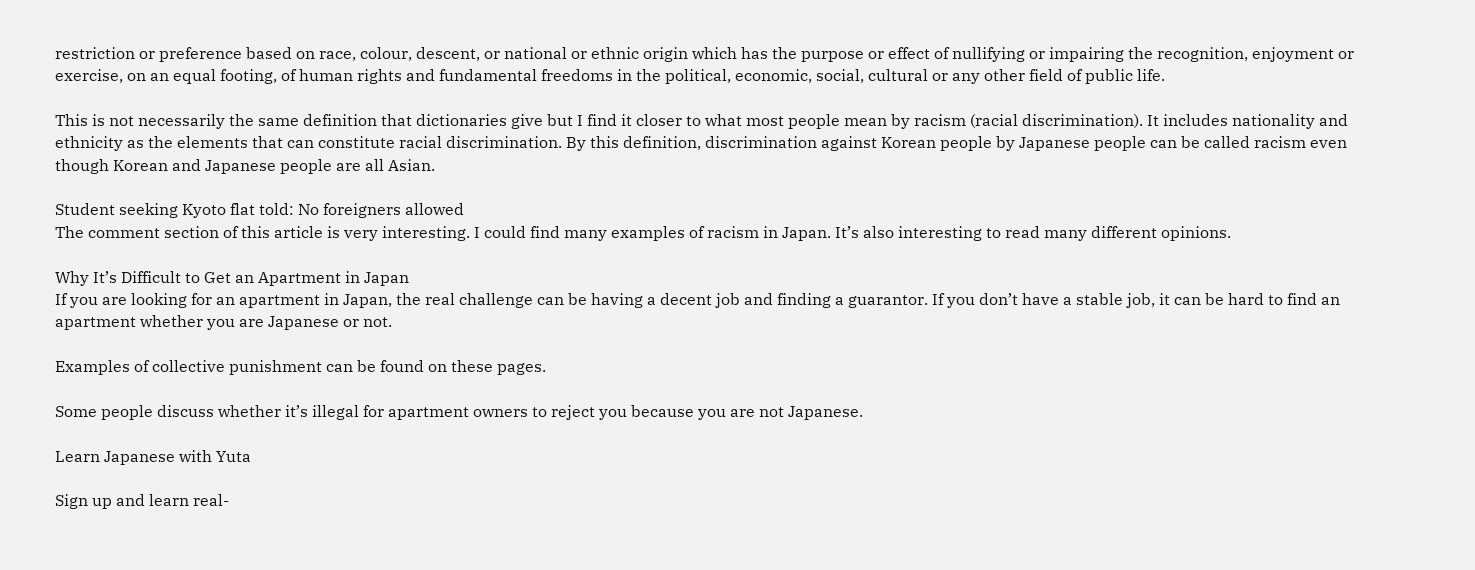restriction or preference based on race, colour, descent, or national or ethnic origin which has the purpose or effect of nullifying or impairing the recognition, enjoyment or exercise, on an equal footing, of human rights and fundamental freedoms in the political, economic, social, cultural or any other field of public life.

This is not necessarily the same definition that dictionaries give but I find it closer to what most people mean by racism (racial discrimination). It includes nationality and ethnicity as the elements that can constitute racial discrimination. By this definition, discrimination against Korean people by Japanese people can be called racism even though Korean and Japanese people are all Asian.

Student seeking Kyoto flat told: No foreigners allowed
The comment section of this article is very interesting. I could find many examples of racism in Japan. It’s also interesting to read many different opinions.

Why It’s Difficult to Get an Apartment in Japan
If you are looking for an apartment in Japan, the real challenge can be having a decent job and finding a guarantor. If you don’t have a stable job, it can be hard to find an apartment whether you are Japanese or not.

Examples of collective punishment can be found on these pages.

Some people discuss whether it’s illegal for apartment owners to reject you because you are not Japanese.

Learn Japanese with Yuta

Sign up and learn real-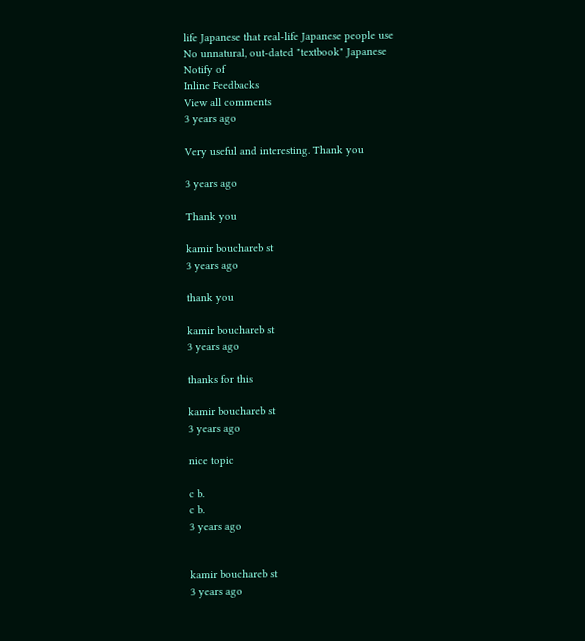life Japanese that real-life Japanese people use
No unnatural, out-dated "textbook" Japanese
Notify of
Inline Feedbacks
View all comments
3 years ago

Very useful and interesting. Thank you

3 years ago

Thank you

kamir bouchareb st
3 years ago

thank you

kamir bouchareb st
3 years ago

thanks for this

kamir bouchareb st
3 years ago

nice topic

c b.
c b.
3 years ago


kamir bouchareb st
3 years ago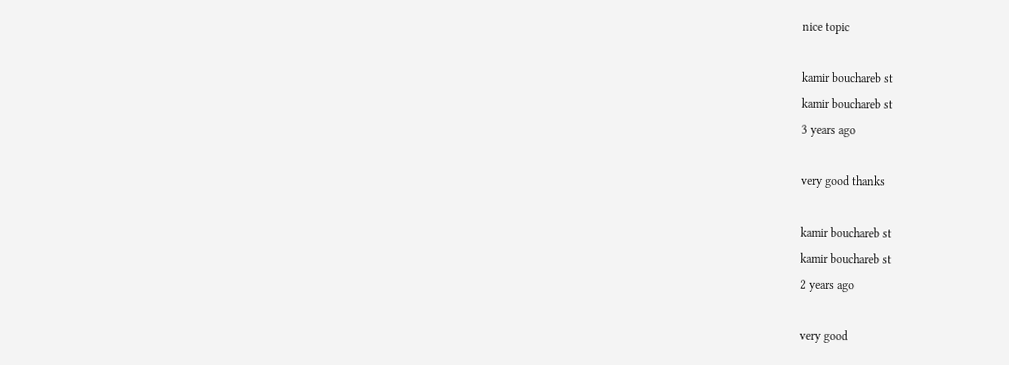nice topic

kamir bouchareb st
kamir bouchareb st
3 years ago

very good thanks

kamir bouchareb st
kamir bouchareb st
2 years ago

very good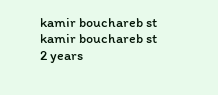kamir bouchareb st
kamir bouchareb st
2 years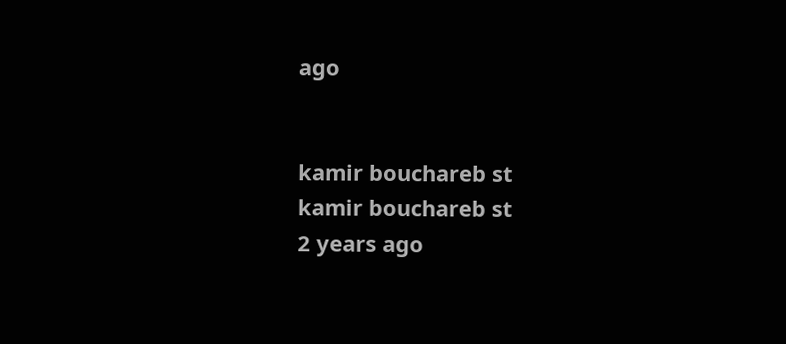ago


kamir bouchareb st
kamir bouchareb st
2 years ago